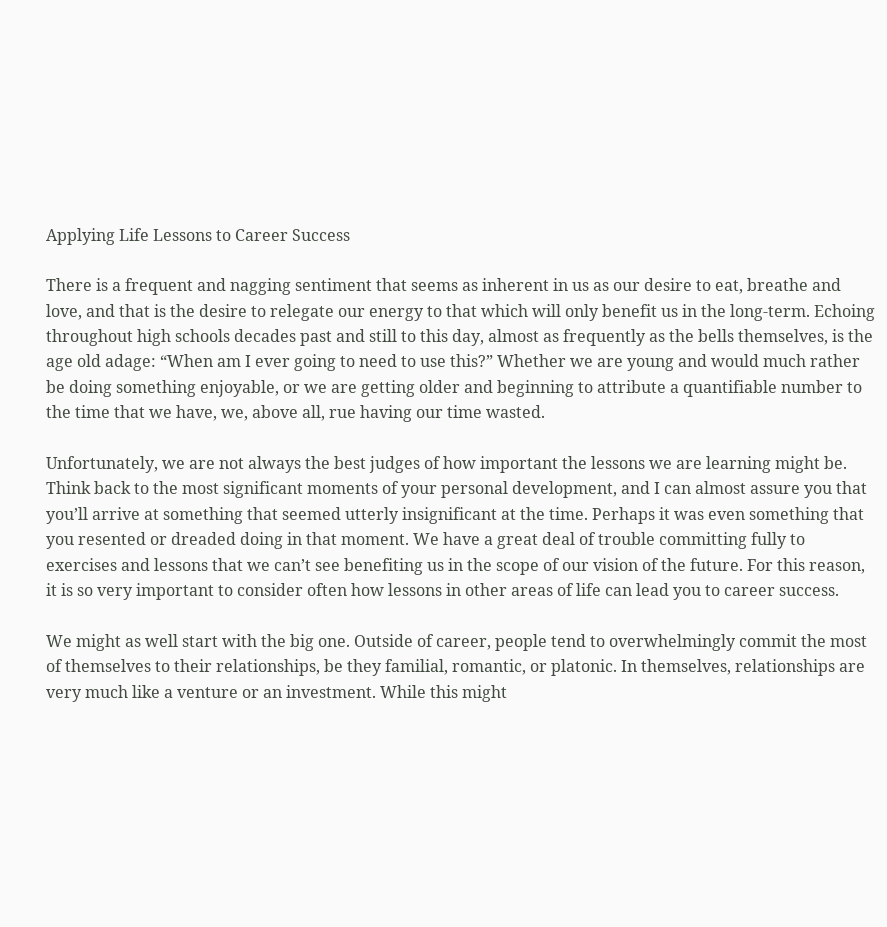Applying Life Lessons to Career Success

There is a frequent and nagging sentiment that seems as inherent in us as our desire to eat, breathe and love, and that is the desire to relegate our energy to that which will only benefit us in the long-term. Echoing throughout high schools decades past and still to this day, almost as frequently as the bells themselves, is the age old adage: “When am I ever going to need to use this?” Whether we are young and would much rather be doing something enjoyable, or we are getting older and beginning to attribute a quantifiable number to the time that we have, we, above all, rue having our time wasted.

Unfortunately, we are not always the best judges of how important the lessons we are learning might be. Think back to the most significant moments of your personal development, and I can almost assure you that you’ll arrive at something that seemed utterly insignificant at the time. Perhaps it was even something that you resented or dreaded doing in that moment. We have a great deal of trouble committing fully to exercises and lessons that we can’t see benefiting us in the scope of our vision of the future. For this reason, it is so very important to consider often how lessons in other areas of life can lead you to career success.

We might as well start with the big one. Outside of career, people tend to overwhelmingly commit the most of themselves to their relationships, be they familial, romantic, or platonic. In themselves, relationships are very much like a venture or an investment. While this might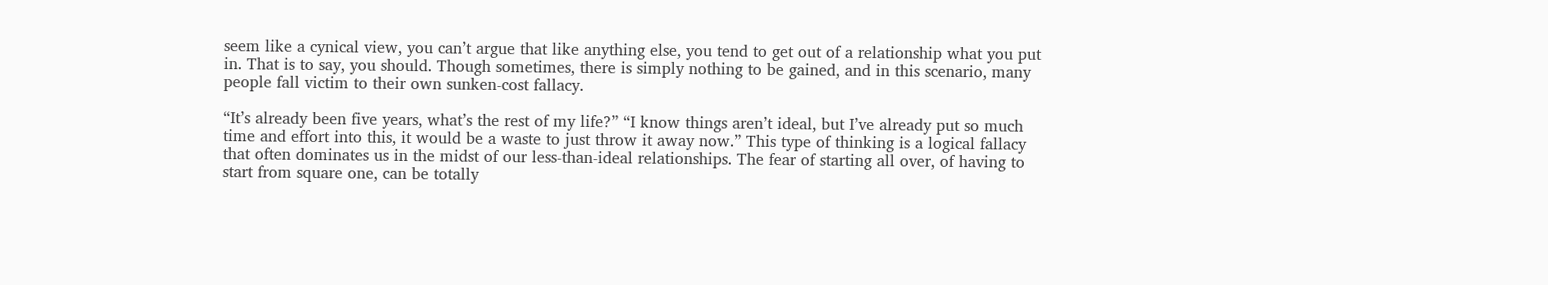seem like a cynical view, you can’t argue that like anything else, you tend to get out of a relationship what you put in. That is to say, you should. Though sometimes, there is simply nothing to be gained, and in this scenario, many people fall victim to their own sunken-cost fallacy.

“It’s already been five years, what’s the rest of my life?” “I know things aren’t ideal, but I’ve already put so much time and effort into this, it would be a waste to just throw it away now.” This type of thinking is a logical fallacy that often dominates us in the midst of our less-than-ideal relationships. The fear of starting all over, of having to start from square one, can be totally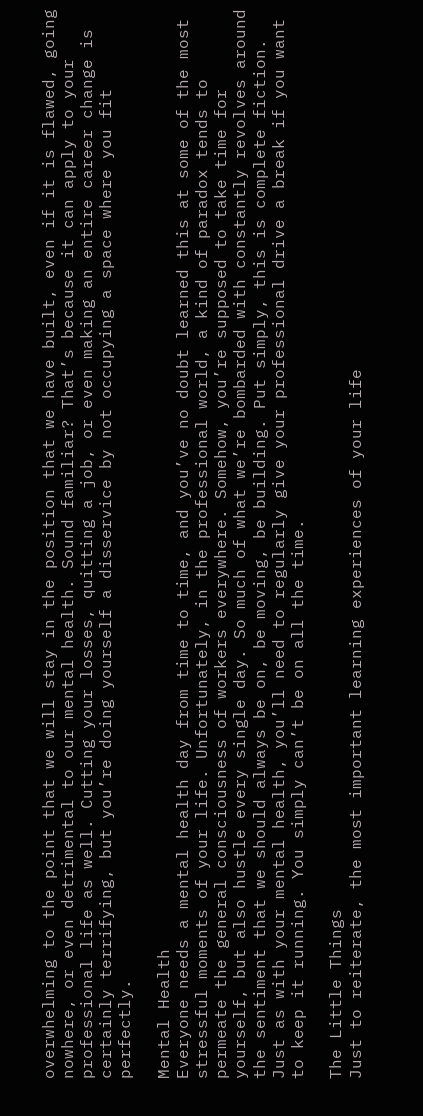overwhelming to the point that we will stay in the position that we have built, even if it is flawed, going nowhere, or even detrimental to our mental health. Sound familiar? That’s because it can apply to your professional life as well. Cutting your losses, quitting a job, or even making an entire career change is certainly terrifying, but you’re doing yourself a disservice by not occupying a space where you fit perfectly.

Mental Health
Everyone needs a mental health day from time to time, and you’ve no doubt learned this at some of the most stressful moments of your life. Unfortunately, in the professional world, a kind of paradox tends to permeate the general consciousness of workers everywhere. Somehow, you’re supposed to take time for yourself, but also hustle every single day. So much of what we’re bombarded with constantly revolves around the sentiment that we should always be on, be moving, be building. Put simply, this is complete fiction. Just as with your mental health, you’ll need to regularly give your professional drive a break if you want to keep it running. You simply can’t be on all the time.

The Little Things
Just to reiterate, the most important learning experiences of your life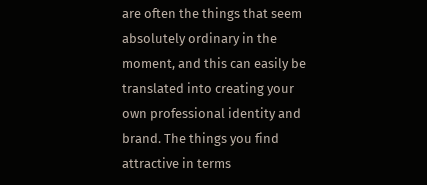are often the things that seem absolutely ordinary in the moment, and this can easily be translated into creating your own professional identity and brand. The things you find attractive in terms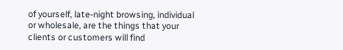of yourself, late-night browsing, individual or wholesale, are the things that your clients or customers will find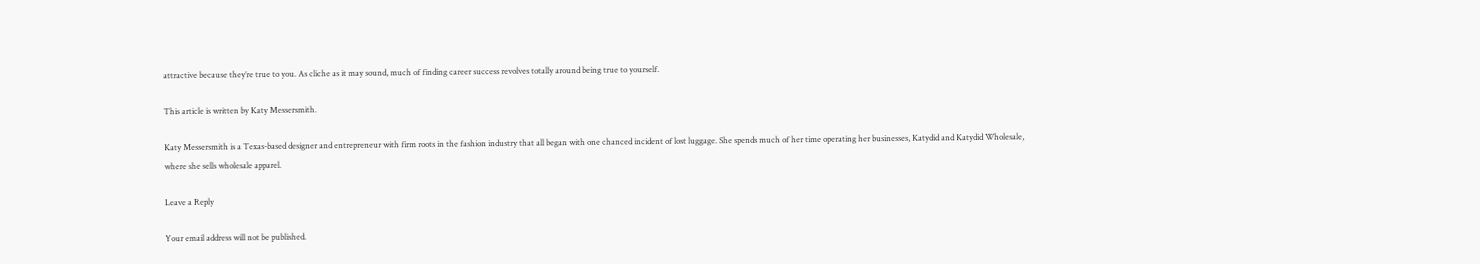attractive because they’re true to you. As cliche as it may sound, much of finding career success revolves totally around being true to yourself.

This article is written by Katy Messersmith.

Katy Messersmith is a Texas-based designer and entrepreneur with firm roots in the fashion industry that all began with one chanced incident of lost luggage. She spends much of her time operating her businesses, Katydid and Katydid Wholesale, where she sells wholesale apparel.

Leave a Reply

Your email address will not be published.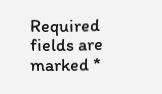Required fields are marked *